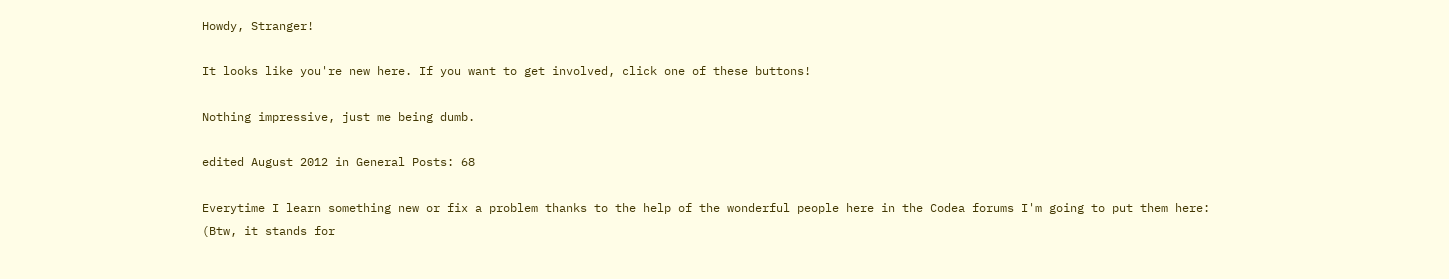Howdy, Stranger!

It looks like you're new here. If you want to get involved, click one of these buttons!

Nothing impressive, just me being dumb.

edited August 2012 in General Posts: 68

Everytime I learn something new or fix a problem thanks to the help of the wonderful people here in the Codea forums I'm going to put them here:
(Btw, it stands for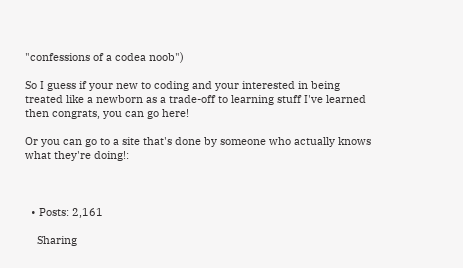"confessions of a codea noob")

So I guess if your new to coding and your interested in being treated like a newborn as a trade-off to learning stuff I've learned then congrats, you can go here!

Or you can go to a site that's done by someone who actually knows what they're doing!:



  • Posts: 2,161

    Sharing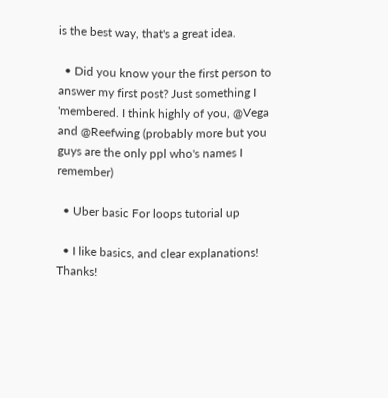is the best way, that's a great idea.

  • Did you know your the first person to answer my first post? Just something I 'membered. I think highly of you, @Vega and @Reefwing (probably more but you guys are the only ppl who's names I remember)

  • Uber basic For loops tutorial up

  • I like basics, and clear explanations! Thanks!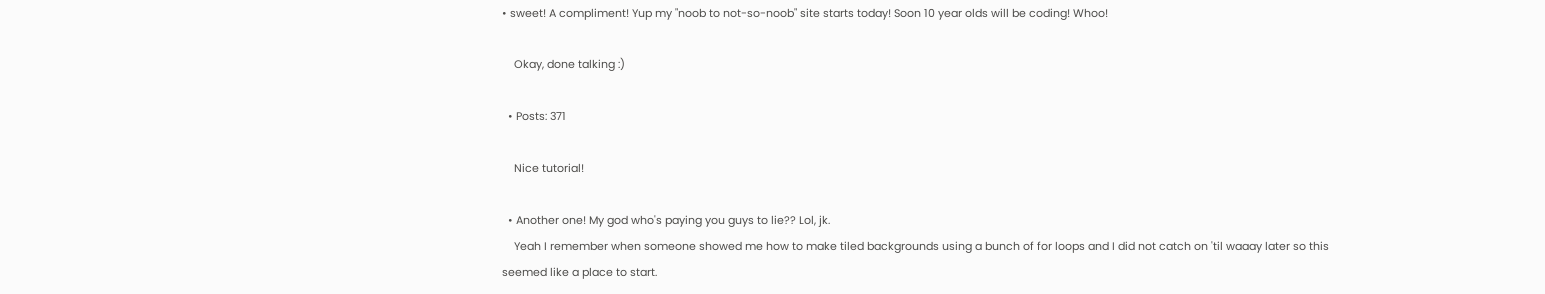• sweet! A compliment! Yup my "noob to not-so-noob" site starts today! Soon 10 year olds will be coding! Whoo!

    Okay, done talking :)

  • Posts: 371

    Nice tutorial!

  • Another one! My god who's paying you guys to lie?? Lol, jk.
    Yeah I remember when someone showed me how to make tiled backgrounds using a bunch of for loops and I did not catch on 'til waaay later so this seemed like a place to start.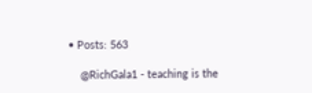• Posts: 563

    @RichGala1 - teaching is the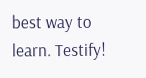best way to learn. Testify!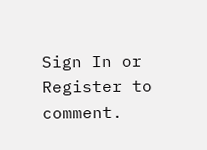Sign In or Register to comment.